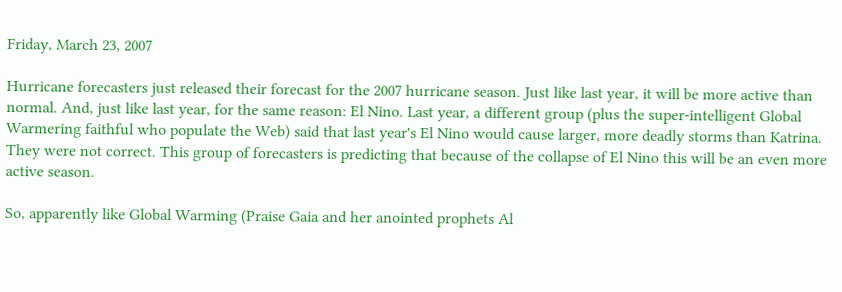Friday, March 23, 2007

Hurricane forecasters just released their forecast for the 2007 hurricane season. Just like last year, it will be more active than normal. And, just like last year, for the same reason: El Nino. Last year, a different group (plus the super-intelligent Global Warmering faithful who populate the Web) said that last year's El Nino would cause larger, more deadly storms than Katrina. They were not correct. This group of forecasters is predicting that because of the collapse of El Nino this will be an even more active season.

So, apparently like Global Warming (Praise Gaia and her anointed prophets Al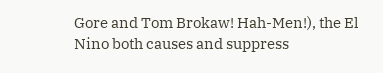Gore and Tom Brokaw! Hah-Men!), the El Nino both causes and suppress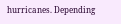hurricanes. Depending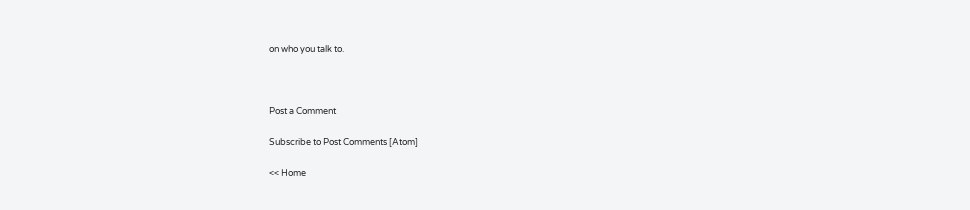on who you talk to.



Post a Comment

Subscribe to Post Comments [Atom]

<< Home